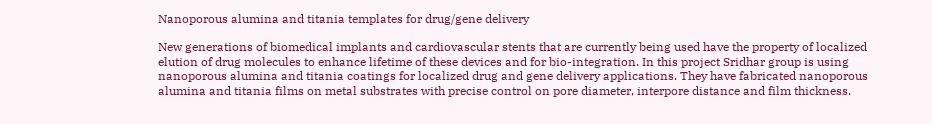Nanoporous alumina and titania templates for drug/gene delivery

New generations of biomedical implants and cardiovascular stents that are currently being used have the property of localized elution of drug molecules to enhance lifetime of these devices and for bio-integration. In this project Sridhar group is using nanoporous alumina and titania coatings for localized drug and gene delivery applications. They have fabricated nanoporous alumina and titania films on metal substrates with precise control on pore diameter, interpore distance and film thickness.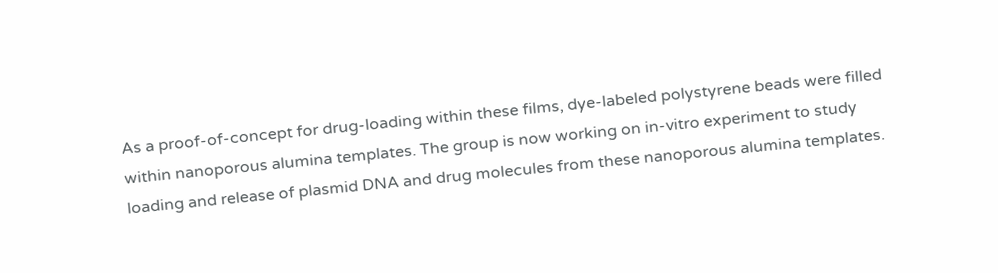As a proof-of-concept for drug-loading within these films, dye-labeled polystyrene beads were filled within nanoporous alumina templates. The group is now working on in-vitro experiment to study loading and release of plasmid DNA and drug molecules from these nanoporous alumina templates.